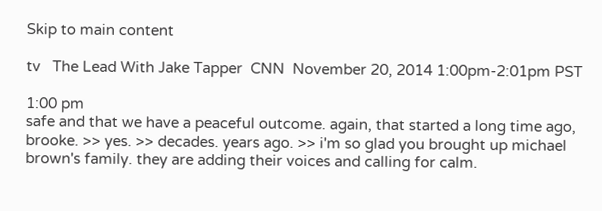Skip to main content

tv   The Lead With Jake Tapper  CNN  November 20, 2014 1:00pm-2:01pm PST

1:00 pm
safe and that we have a peaceful outcome. again, that started a long time ago, brooke. >> yes. >> decades. years ago. >> i'm so glad you brought up michael brown's family. they are adding their voices and calling for calm.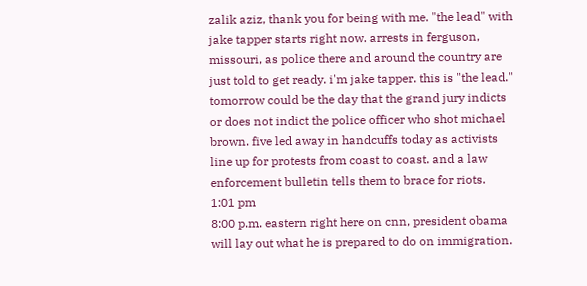zalik aziz, thank you for being with me. "the lead" with jake tapper starts right now. arrests in ferguson, missouri, as police there and around the country are just told to get ready. i'm jake tapper. this is "the lead." tomorrow could be the day that the grand jury indicts or does not indict the police officer who shot michael brown. five led away in handcuffs today as activists line up for protests from coast to coast. and a law enforcement bulletin tells them to brace for riots.
1:01 pm
8:00 p.m. eastern right here on cnn, president obama will lay out what he is prepared to do on immigration.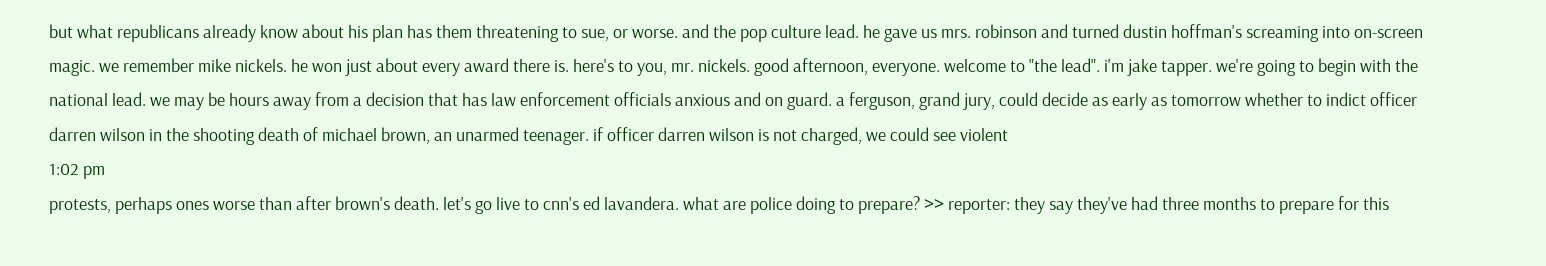but what republicans already know about his plan has them threatening to sue, or worse. and the pop culture lead. he gave us mrs. robinson and turned dustin hoffman's screaming into on-screen magic. we remember mike nickels. he won just about every award there is. here's to you, mr. nickels. good afternoon, everyone. welcome to "the lead". i'm jake tapper. we're going to begin with the national lead. we may be hours away from a decision that has law enforcement officials anxious and on guard. a ferguson, grand jury, could decide as early as tomorrow whether to indict officer darren wilson in the shooting death of michael brown, an unarmed teenager. if officer darren wilson is not charged, we could see violent
1:02 pm
protests, perhaps ones worse than after brown's death. let's go live to cnn's ed lavandera. what are police doing to prepare? >> reporter: they say they've had three months to prepare for this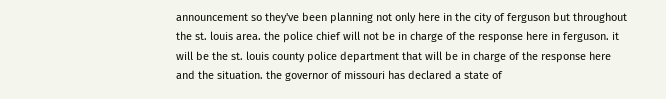announcement so they've been planning not only here in the city of ferguson but throughout the st. louis area. the police chief will not be in charge of the response here in ferguson. it will be the st. louis county police department that will be in charge of the response here and the situation. the governor of missouri has declared a state of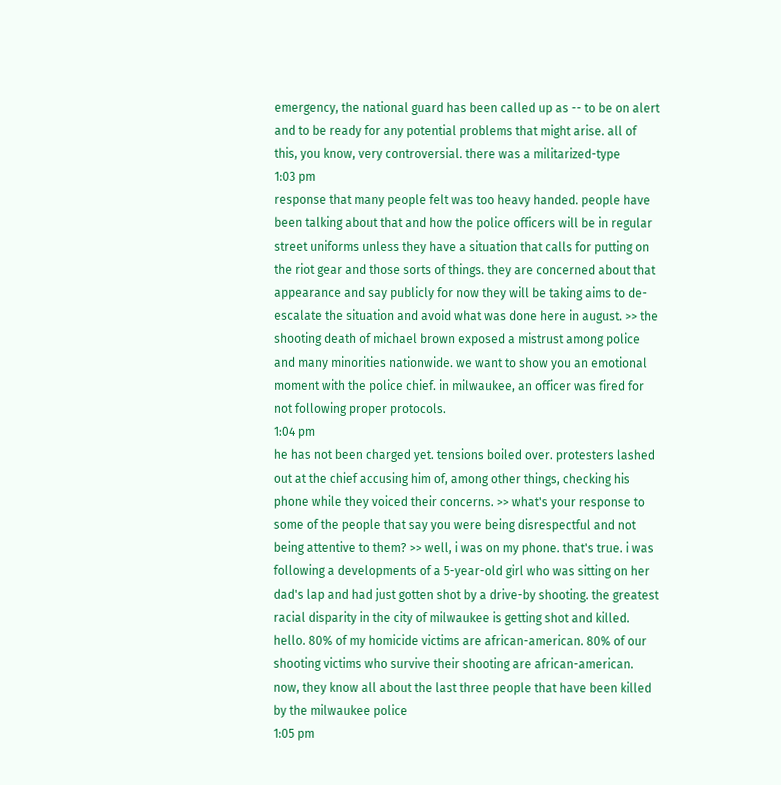emergency, the national guard has been called up as -- to be on alert and to be ready for any potential problems that might arise. all of this, you know, very controversial. there was a militarized-type
1:03 pm
response that many people felt was too heavy handed. people have been talking about that and how the police officers will be in regular street uniforms unless they have a situation that calls for putting on the riot gear and those sorts of things. they are concerned about that appearance and say publicly for now they will be taking aims to de-escalate the situation and avoid what was done here in august. >> the shooting death of michael brown exposed a mistrust among police and many minorities nationwide. we want to show you an emotional moment with the police chief. in milwaukee, an officer was fired for not following proper protocols.
1:04 pm
he has not been charged yet. tensions boiled over. protesters lashed out at the chief accusing him of, among other things, checking his phone while they voiced their concerns. >> what's your response to some of the people that say you were being disrespectful and not being attentive to them? >> well, i was on my phone. that's true. i was following a developments of a 5-year-old girl who was sitting on her dad's lap and had just gotten shot by a drive-by shooting. the greatest racial disparity in the city of milwaukee is getting shot and killed. hello. 80% of my homicide victims are african-american. 80% of our shooting victims who survive their shooting are african-american. now, they know all about the last three people that have been killed by the milwaukee police
1:05 pm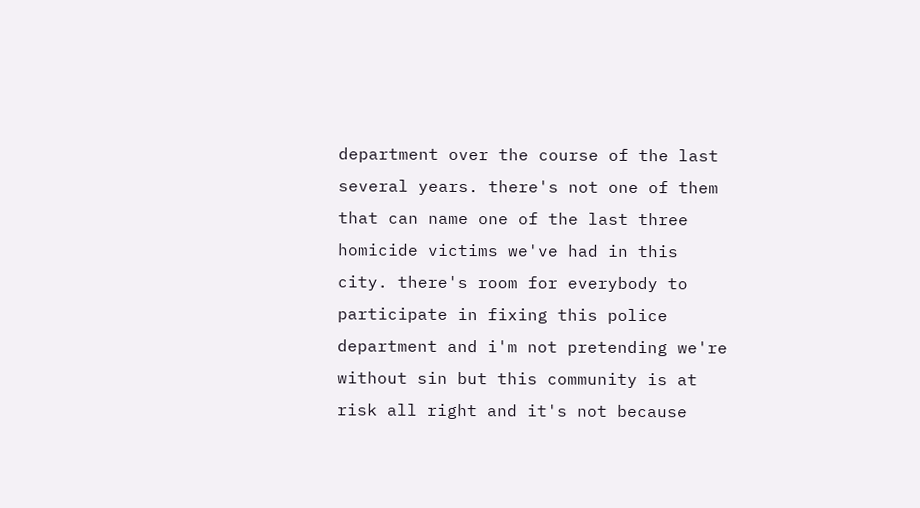department over the course of the last several years. there's not one of them that can name one of the last three homicide victims we've had in this city. there's room for everybody to participate in fixing this police department and i'm not pretending we're without sin but this community is at risk all right and it's not because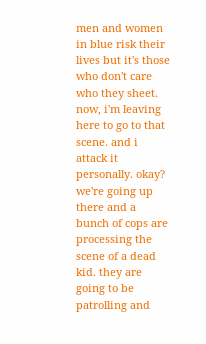men and women in blue risk their lives but it's those who don't care who they sheet. now, i'm leaving here to go to that scene. and i attack it personally. okay? we're going up there and a bunch of cops are processing the scene of a dead kid. they are going to be patrolling and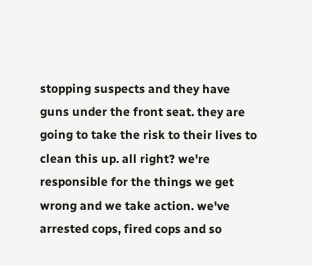stopping suspects and they have guns under the front seat. they are going to take the risk to their lives to clean this up. all right? we're responsible for the things we get wrong and we take action. we've arrested cops, fired cops and so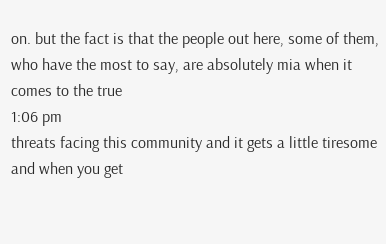on. but the fact is that the people out here, some of them, who have the most to say, are absolutely mia when it comes to the true
1:06 pm
threats facing this community and it gets a little tiresome and when you get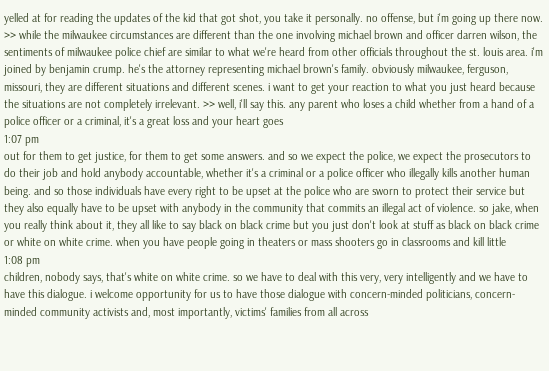yelled at for reading the updates of the kid that got shot, you take it personally. no offense, but i'm going up there now. >> while the milwaukee circumstances are different than the one involving michael brown and officer darren wilson, the sentiments of milwaukee police chief are similar to what we're heard from other officials throughout the st. louis area. i'm joined by benjamin crump. he's the attorney representing michael brown's family. obviously milwaukee, ferguson, missouri, they are different situations and different scenes. i want to get your reaction to what you just heard because the situations are not completely irrelevant. >> well, i'll say this. any parent who loses a child whether from a hand of a police officer or a criminal, it's a great loss and your heart goes
1:07 pm
out for them to get justice, for them to get some answers. and so we expect the police, we expect the prosecutors to do their job and hold anybody accountable, whether it's a criminal or a police officer who illegally kills another human being. and so those individuals have every right to be upset at the police who are sworn to protect their service but they also equally have to be upset with anybody in the community that commits an illegal act of violence. so jake, when you really think about it, they all like to say black on black crime but you just don't look at stuff as black on black crime or white on white crime. when you have people going in theaters or mass shooters go in classrooms and kill little
1:08 pm
children, nobody says, that's white on white crime. so we have to deal with this very, very intelligently and we have to have this dialogue. i welcome opportunity for us to have those dialogue with concern-minded politicians, concern-minded community activists and, most importantly, victims' families from all across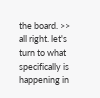the board. >> all right. let's turn to what specifically is happening in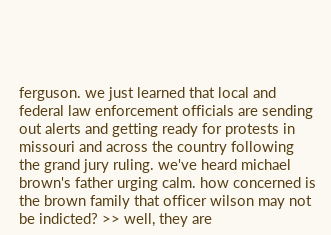ferguson. we just learned that local and federal law enforcement officials are sending out alerts and getting ready for protests in missouri and across the country following the grand jury ruling. we've heard michael brown's father urging calm. how concerned is the brown family that officer wilson may not be indicted? >> well, they are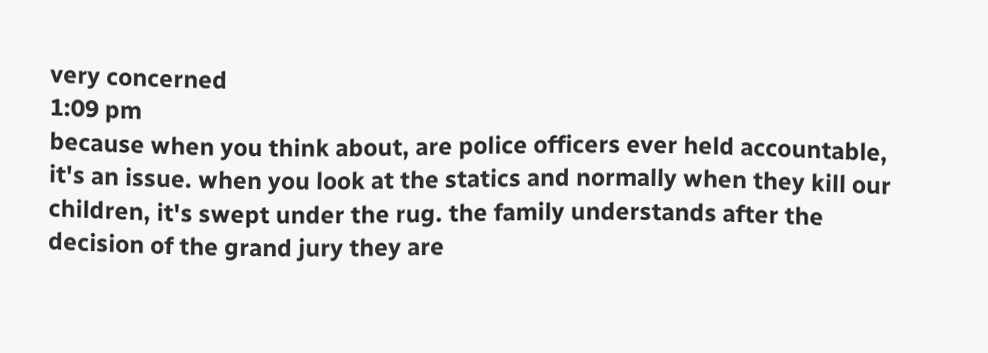very concerned
1:09 pm
because when you think about, are police officers ever held accountable, it's an issue. when you look at the statics and normally when they kill our children, it's swept under the rug. the family understands after the decision of the grand jury they are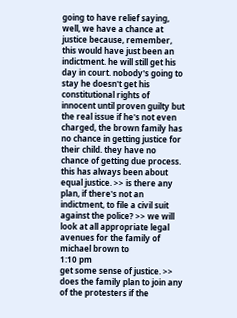going to have relief saying, well, we have a chance at justice because, remember, this would have just been an indictment. he will still get his day in court. nobody's going to stay he doesn't get his constitutional rights of innocent until proven guilty but the real issue if he's not even charged, the brown family has no chance in getting justice for their child. they have no chance of getting due process. this has always been about equal justice. >> is there any plan, if there's not an indictment, to file a civil suit against the police? >> we will look at all appropriate legal avenues for the family of michael brown to
1:10 pm
get some sense of justice. >> does the family plan to join any of the protesters if the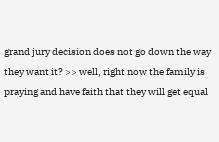grand jury decision does not go down the way they want it? >> well, right now the family is praying and have faith that they will get equal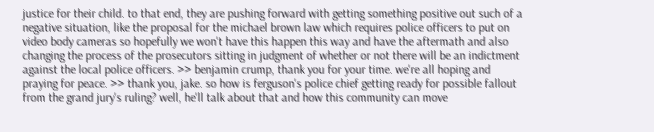justice for their child. to that end, they are pushing forward with getting something positive out such of a negative situation, like the proposal for the michael brown law which requires police officers to put on video body cameras so hopefully we won't have this happen this way and have the aftermath and also changing the process of the prosecutors sitting in judgment of whether or not there will be an indictment against the local police officers. >> benjamin crump, thank you for your time. we're all hoping and praying for peace. >> thank you, jake. so how is ferguson's police chief getting ready for possible fallout from the grand jury's ruling? well, he'll talk about that and how this community can move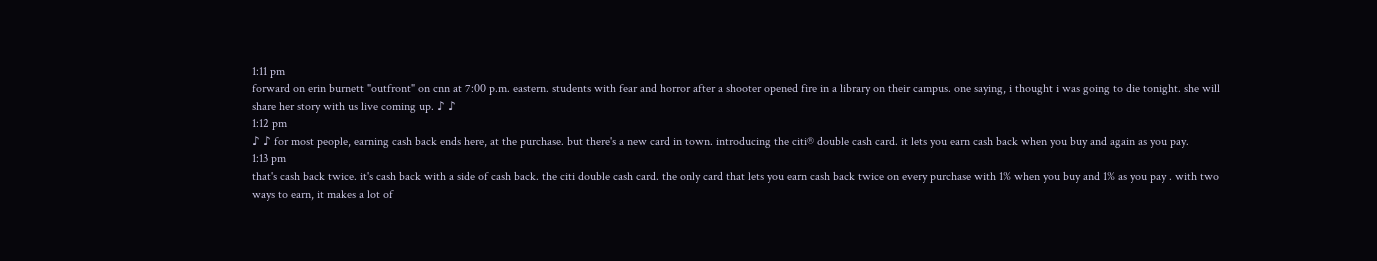1:11 pm
forward on erin burnett "outfront" on cnn at 7:00 p.m. eastern. students with fear and horror after a shooter opened fire in a library on their campus. one saying, i thought i was going to die tonight. she will share her story with us live coming up. ♪ ♪
1:12 pm
♪ ♪ for most people, earning cash back ends here, at the purchase. but there's a new card in town. introducing the citi® double cash card. it lets you earn cash back when you buy and again as you pay.
1:13 pm
that's cash back twice. it's cash back with a side of cash back. the citi double cash card. the only card that lets you earn cash back twice on every purchase with 1% when you buy and 1% as you pay . with two ways to earn, it makes a lot of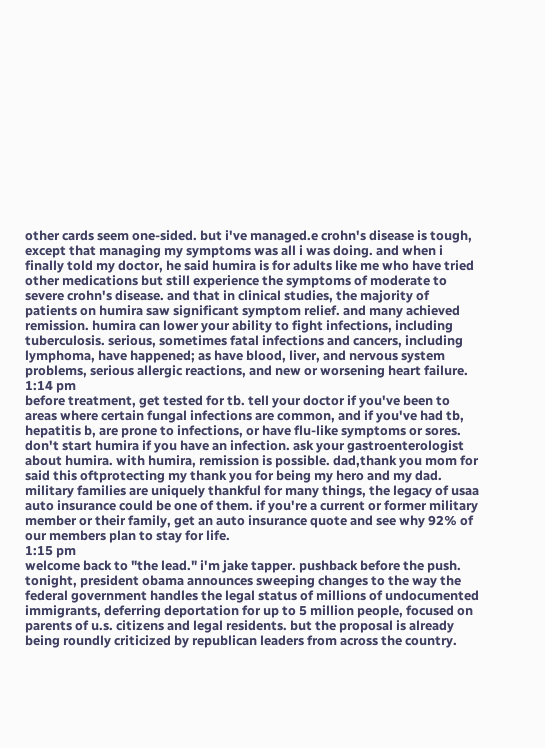other cards seem one-sided. but i've managed.e crohn's disease is tough, except that managing my symptoms was all i was doing. and when i finally told my doctor, he said humira is for adults like me who have tried other medications but still experience the symptoms of moderate to severe crohn's disease. and that in clinical studies, the majority of patients on humira saw significant symptom relief. and many achieved remission. humira can lower your ability to fight infections, including tuberculosis. serious, sometimes fatal infections and cancers, including lymphoma, have happened; as have blood, liver, and nervous system problems, serious allergic reactions, and new or worsening heart failure.
1:14 pm
before treatment, get tested for tb. tell your doctor if you've been to areas where certain fungal infections are common, and if you've had tb, hepatitis b, are prone to infections, or have flu-like symptoms or sores. don't start humira if you have an infection. ask your gastroenterologist about humira. with humira, remission is possible. dad,thank you mom for said this oftprotecting my thank you for being my hero and my dad. military families are uniquely thankful for many things, the legacy of usaa auto insurance could be one of them. if you're a current or former military member or their family, get an auto insurance quote and see why 92% of our members plan to stay for life.
1:15 pm
welcome back to "the lead." i'm jake tapper. pushback before the push. tonight, president obama announces sweeping changes to the way the federal government handles the legal status of millions of undocumented immigrants, deferring deportation for up to 5 million people, focused on parents of u.s. citizens and legal residents. but the proposal is already being roundly criticized by republican leaders from across the country.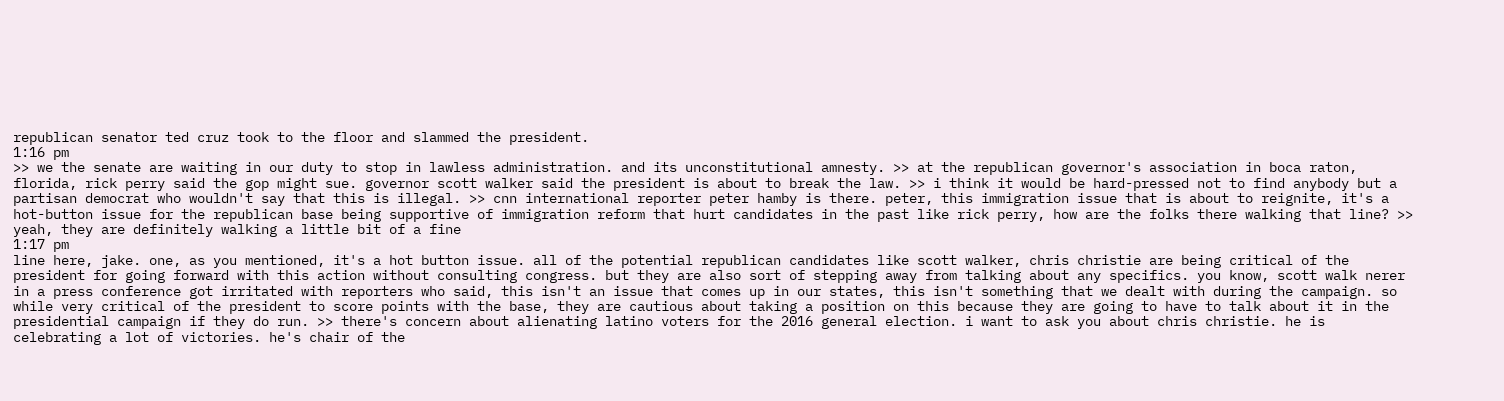republican senator ted cruz took to the floor and slammed the president.
1:16 pm
>> we the senate are waiting in our duty to stop in lawless administration. and its unconstitutional amnesty. >> at the republican governor's association in boca raton, florida, rick perry said the gop might sue. governor scott walker said the president is about to break the law. >> i think it would be hard-pressed not to find anybody but a partisan democrat who wouldn't say that this is illegal. >> cnn international reporter peter hamby is there. peter, this immigration issue that is about to reignite, it's a hot-button issue for the republican base being supportive of immigration reform that hurt candidates in the past like rick perry, how are the folks there walking that line? >> yeah, they are definitely walking a little bit of a fine
1:17 pm
line here, jake. one, as you mentioned, it's a hot button issue. all of the potential republican candidates like scott walker, chris christie are being critical of the president for going forward with this action without consulting congress. but they are also sort of stepping away from talking about any specifics. you know, scott walk nerer in a press conference got irritated with reporters who said, this isn't an issue that comes up in our states, this isn't something that we dealt with during the campaign. so while very critical of the president to score points with the base, they are cautious about taking a position on this because they are going to have to talk about it in the presidential campaign if they do run. >> there's concern about alienating latino voters for the 2016 general election. i want to ask you about chris christie. he is celebrating a lot of victories. he's chair of the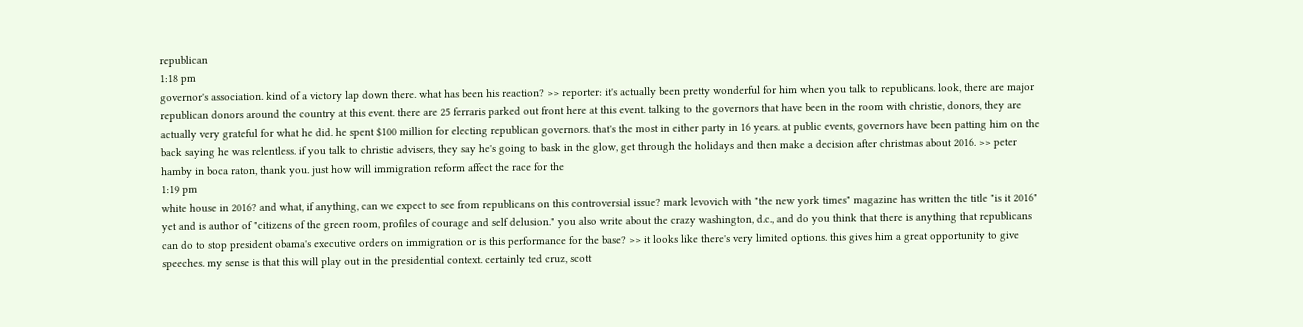republican
1:18 pm
governor's association. kind of a victory lap down there. what has been his reaction? >> reporter: it's actually been pretty wonderful for him when you talk to republicans. look, there are major republican donors around the country at this event. there are 25 ferraris parked out front here at this event. talking to the governors that have been in the room with christie, donors, they are actually very grateful for what he did. he spent $100 million for electing republican governors. that's the most in either party in 16 years. at public events, governors have been patting him on the back saying he was relentless. if you talk to christie advisers, they say he's going to bask in the glow, get through the holidays and then make a decision after christmas about 2016. >> peter hamby in boca raton, thank you. just how will immigration reform affect the race for the
1:19 pm
white house in 2016? and what, if anything, can we expect to see from republicans on this controversial issue? mark levovich with "the new york times" magazine has written the title "is it 2016" yet and is author of "citizens of the green room, profiles of courage and self delusion." you also write about the crazy washington, d.c., and do you think that there is anything that republicans can do to stop president obama's executive orders on immigration or is this performance for the base? >> it looks like there's very limited options. this gives him a great opportunity to give speeches. my sense is that this will play out in the presidential context. certainly ted cruz, scott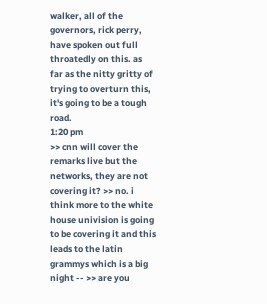walker, all of the governors, rick perry, have spoken out full throatedly on this. as far as the nitty gritty of trying to overturn this, it's going to be a tough road.
1:20 pm
>> cnn will cover the remarks live but the networks, they are not covering it? >> no. i think more to the white house univision is going to be covering it and this leads to the latin grammys which is a big night -- >> are you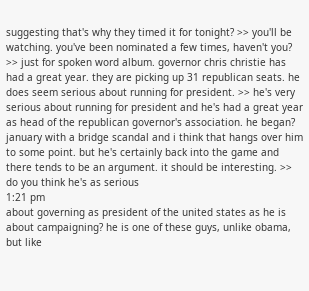suggesting that's why they timed it for tonight? >> you'll be watching. you've been nominated a few times, haven't you? >> just for spoken word album. governor chris christie has had a great year. they are picking up 31 republican seats. he does seem serious about running for president. >> he's very serious about running for president and he's had a great year as head of the republican governor's association. he began? january with a bridge scandal and i think that hangs over him to some point. but he's certainly back into the game and there tends to be an argument. it should be interesting. >> do you think he's as serious
1:21 pm
about governing as president of the united states as he is about campaigning? he is one of these guys, unlike obama, but like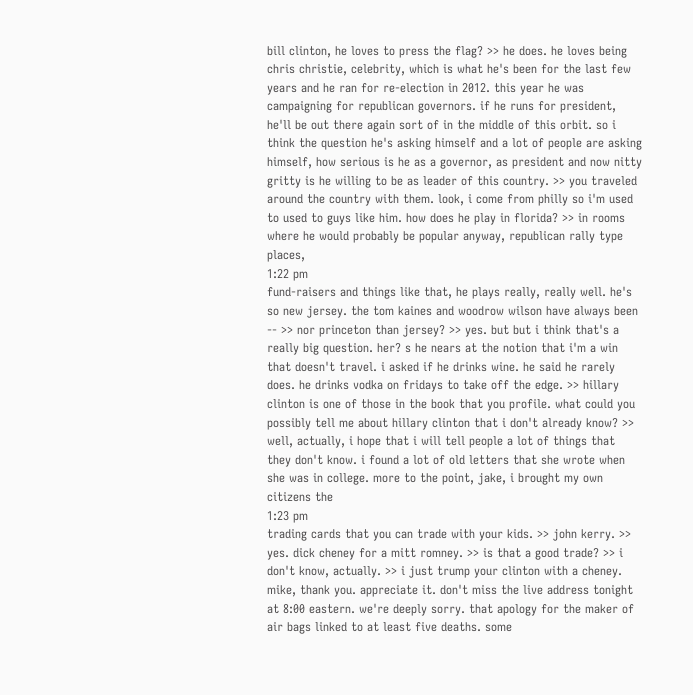bill clinton, he loves to press the flag? >> he does. he loves being chris christie, celebrity, which is what he's been for the last few years and he ran for re-election in 2012. this year he was campaigning for republican governors. if he runs for president, he'll be out there again sort of in the middle of this orbit. so i think the question he's asking himself and a lot of people are asking himself, how serious is he as a governor, as president and now nitty gritty is he willing to be as leader of this country. >> you traveled around the country with them. look, i come from philly so i'm used to used to guys like him. how does he play in florida? >> in rooms where he would probably be popular anyway, republican rally type places,
1:22 pm
fund-raisers and things like that, he plays really, really well. he's so new jersey. the tom kaines and woodrow wilson have always been -- >> nor princeton than jersey? >> yes. but but i think that's a really big question. her? s he nears at the notion that i'm a win that doesn't travel. i asked if he drinks wine. he said he rarely does. he drinks vodka on fridays to take off the edge. >> hillary clinton is one of those in the book that you profile. what could you possibly tell me about hillary clinton that i don't already know? >> well, actually, i hope that i will tell people a lot of things that they don't know. i found a lot of old letters that she wrote when she was in college. more to the point, jake, i brought my own citizens the
1:23 pm
trading cards that you can trade with your kids. >> john kerry. >> yes. dick cheney for a mitt romney. >> is that a good trade? >> i don't know, actually. >> i just trump your clinton with a cheney. mike, thank you. appreciate it. don't miss the live address tonight at 8:00 eastern. we're deeply sorry. that apology for the maker of air bags linked to at least five deaths. some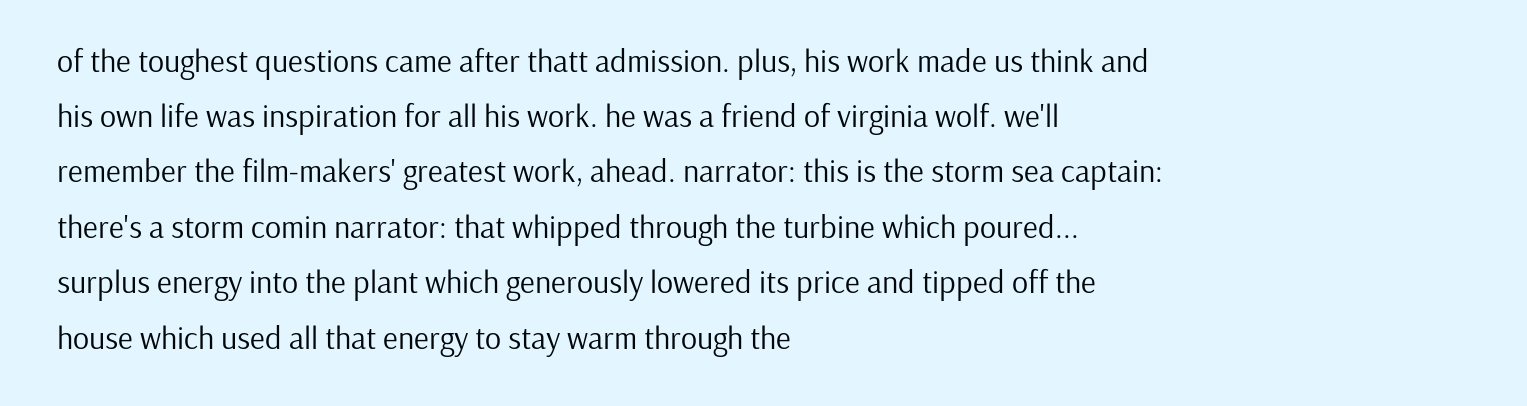of the toughest questions came after thatt admission. plus, his work made us think and his own life was inspiration for all his work. he was a friend of virginia wolf. we'll remember the film-makers' greatest work, ahead. narrator: this is the storm sea captain: there's a storm comin narrator: that whipped through the turbine which poured... surplus energy into the plant which generously lowered its price and tipped off the house which used all that energy to stay warm through the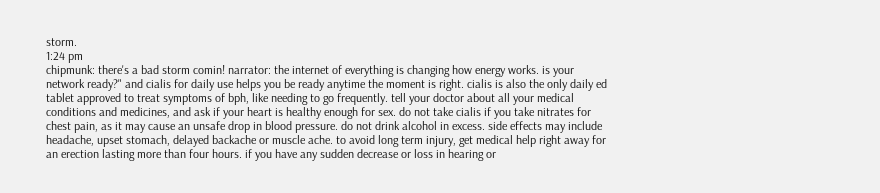storm.
1:24 pm
chipmunk: there's a bad storm comin! narrator: the internet of everything is changing how energy works. is your network ready?" and cialis for daily use helps you be ready anytime the moment is right. cialis is also the only daily ed tablet approved to treat symptoms of bph, like needing to go frequently. tell your doctor about all your medical conditions and medicines, and ask if your heart is healthy enough for sex. do not take cialis if you take nitrates for chest pain, as it may cause an unsafe drop in blood pressure. do not drink alcohol in excess. side effects may include headache, upset stomach, delayed backache or muscle ache. to avoid long term injury, get medical help right away for an erection lasting more than four hours. if you have any sudden decrease or loss in hearing or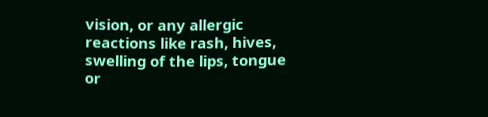vision, or any allergic reactions like rash, hives, swelling of the lips, tongue or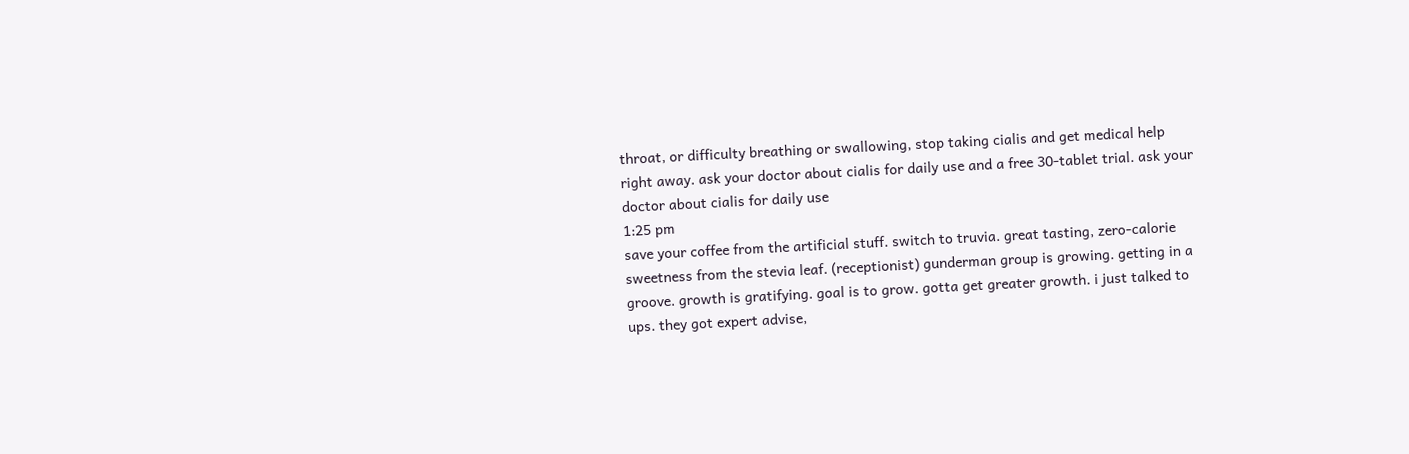throat, or difficulty breathing or swallowing, stop taking cialis and get medical help right away. ask your doctor about cialis for daily use and a free 30-tablet trial. ask your doctor about cialis for daily use
1:25 pm
save your coffee from the artificial stuff. switch to truvia. great tasting, zero-calorie sweetness from the stevia leaf. (receptionist) gunderman group is growing. getting in a groove. growth is gratifying. goal is to grow. gotta get greater growth. i just talked to ups. they got expert advise,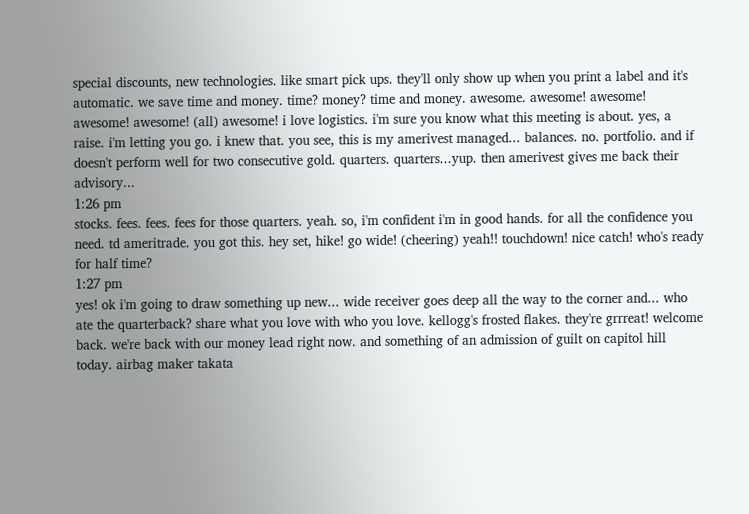special discounts, new technologies. like smart pick ups. they'll only show up when you print a label and it's automatic. we save time and money. time? money? time and money. awesome. awesome! awesome! awesome! awesome! (all) awesome! i love logistics. i'm sure you know what this meeting is about. yes, a raise. i'm letting you go. i knew that. you see, this is my amerivest managed... balances. no. portfolio. and if doesn't perform well for two consecutive gold. quarters. quarters...yup. then amerivest gives me back their advisory...
1:26 pm
stocks. fees. fees. fees for those quarters. yeah. so, i'm confident i'm in good hands. for all the confidence you need. td ameritrade. you got this. hey set, hike! go wide! (cheering) yeah!! touchdown! nice catch! who's ready for half time?
1:27 pm
yes! ok i'm going to draw something up new... wide receiver goes deep all the way to the corner and... who ate the quarterback? share what you love with who you love. kellogg's frosted flakes. they're grrreat! welcome back. we're back with our money lead right now. and something of an admission of guilt on capitol hill today. airbag maker takata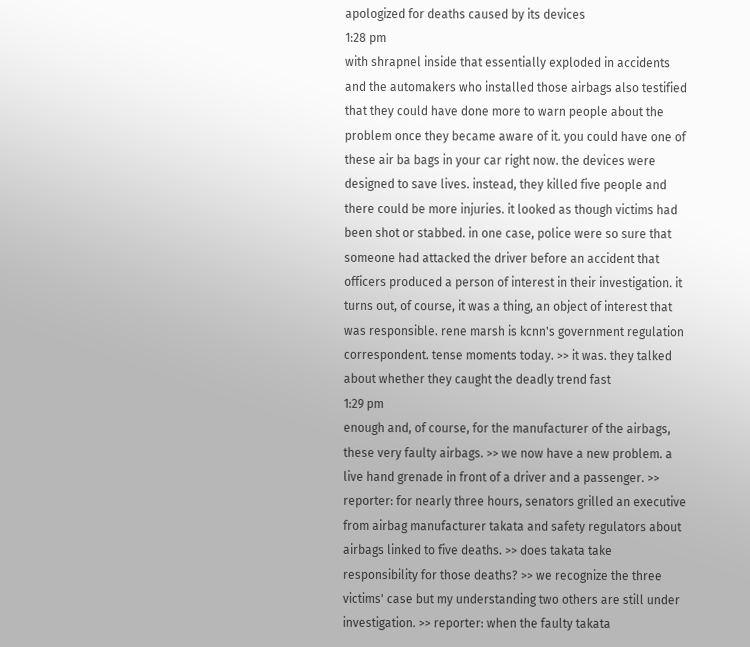apologized for deaths caused by its devices
1:28 pm
with shrapnel inside that essentially exploded in accidents and the automakers who installed those airbags also testified that they could have done more to warn people about the problem once they became aware of it. you could have one of these air ba bags in your car right now. the devices were designed to save lives. instead, they killed five people and there could be more injuries. it looked as though victims had been shot or stabbed. in one case, police were so sure that someone had attacked the driver before an accident that officers produced a person of interest in their investigation. it turns out, of course, it was a thing, an object of interest that was responsible. rene marsh is kcnn's government regulation correspondent. tense moments today. >> it was. they talked about whether they caught the deadly trend fast
1:29 pm
enough and, of course, for the manufacturer of the airbags, these very faulty airbags. >> we now have a new problem. a live hand grenade in front of a driver and a passenger. >> reporter: for nearly three hours, senators grilled an executive from airbag manufacturer takata and safety regulators about airbags linked to five deaths. >> does takata take responsibility for those deaths? >> we recognize the three victims' case but my understanding two others are still under investigation. >> reporter: when the faulty takata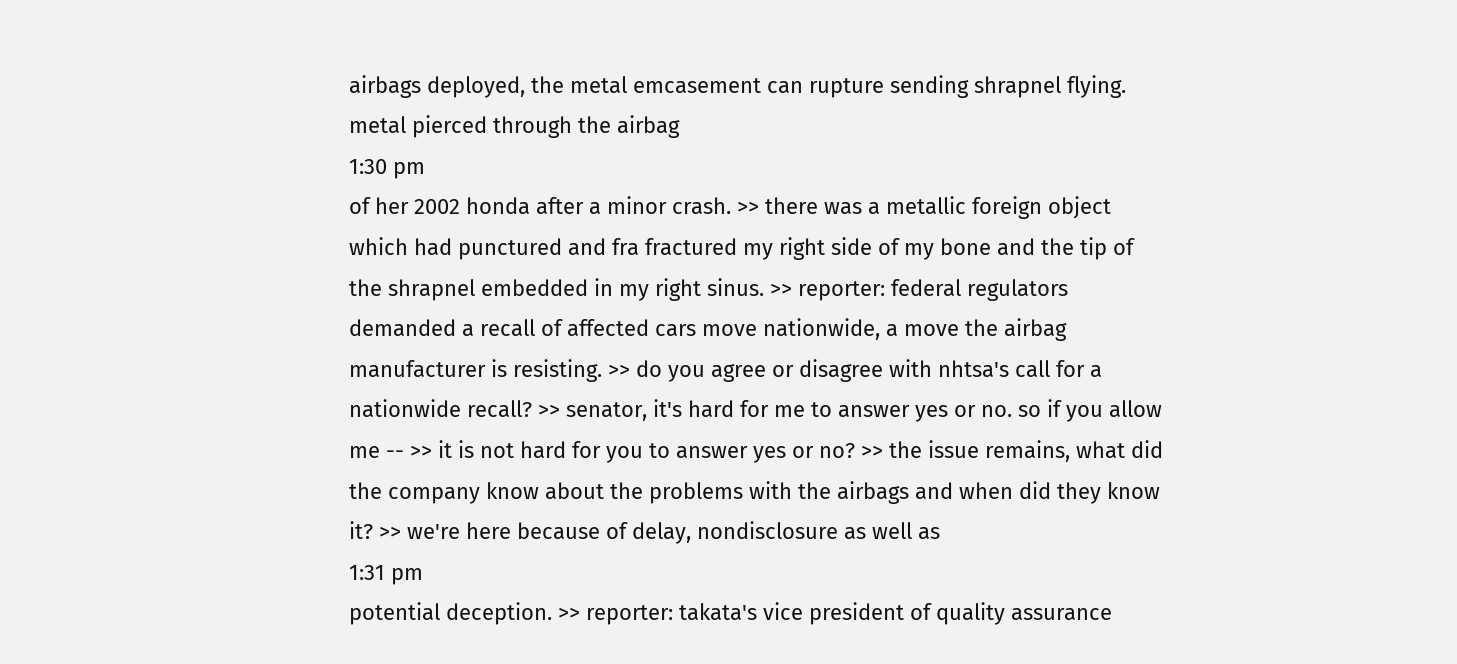airbags deployed, the metal emcasement can rupture sending shrapnel flying. metal pierced through the airbag
1:30 pm
of her 2002 honda after a minor crash. >> there was a metallic foreign object which had punctured and fra fractured my right side of my bone and the tip of the shrapnel embedded in my right sinus. >> reporter: federal regulators demanded a recall of affected cars move nationwide, a move the airbag manufacturer is resisting. >> do you agree or disagree with nhtsa's call for a nationwide recall? >> senator, it's hard for me to answer yes or no. so if you allow me -- >> it is not hard for you to answer yes or no? >> the issue remains, what did the company know about the problems with the airbags and when did they know it? >> we're here because of delay, nondisclosure as well as
1:31 pm
potential deception. >> reporter: takata's vice president of quality assurance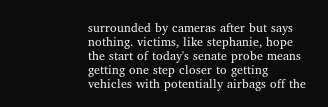surrounded by cameras after but says nothing. victims, like stephanie, hope the start of today's senate probe means getting one step closer to getting vehicles with potentially airbags off the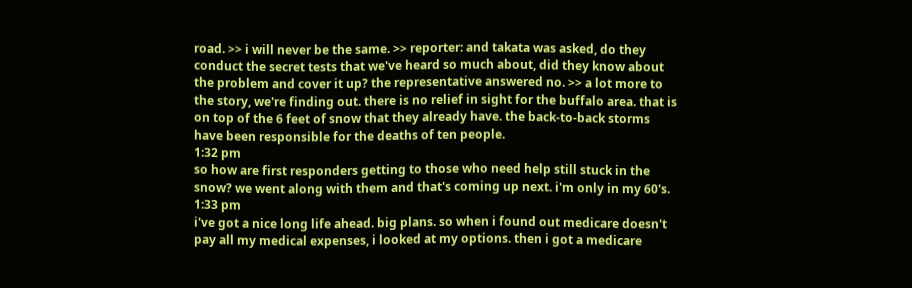road. >> i will never be the same. >> reporter: and takata was asked, do they conduct the secret tests that we've heard so much about, did they know about the problem and cover it up? the representative answered no. >> a lot more to the story, we're finding out. there is no relief in sight for the buffalo area. that is on top of the 6 feet of snow that they already have. the back-to-back storms have been responsible for the deaths of ten people.
1:32 pm
so how are first responders getting to those who need help still stuck in the snow? we went along with them and that's coming up next. i'm only in my 60's.
1:33 pm
i've got a nice long life ahead. big plans. so when i found out medicare doesn't pay all my medical expenses, i looked at my options. then i got a medicare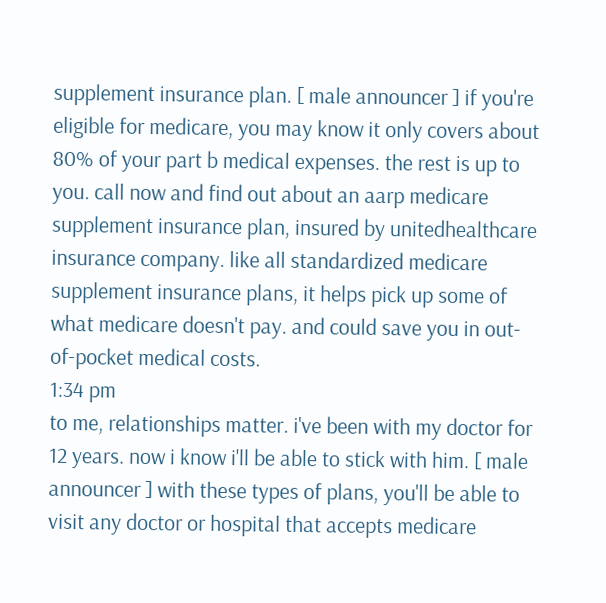supplement insurance plan. [ male announcer ] if you're eligible for medicare, you may know it only covers about 80% of your part b medical expenses. the rest is up to you. call now and find out about an aarp medicare supplement insurance plan, insured by unitedhealthcare insurance company. like all standardized medicare supplement insurance plans, it helps pick up some of what medicare doesn't pay. and could save you in out-of-pocket medical costs.
1:34 pm
to me, relationships matter. i've been with my doctor for 12 years. now i know i'll be able to stick with him. [ male announcer ] with these types of plans, you'll be able to visit any doctor or hospital that accepts medicare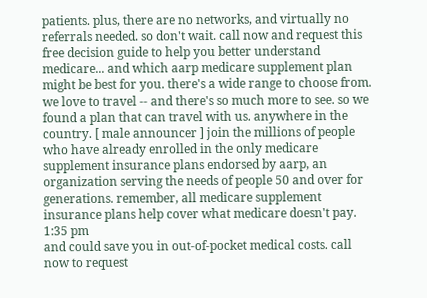patients. plus, there are no networks, and virtually no referrals needed. so don't wait. call now and request this free decision guide to help you better understand medicare... and which aarp medicare supplement plan might be best for you. there's a wide range to choose from. we love to travel -- and there's so much more to see. so we found a plan that can travel with us. anywhere in the country. [ male announcer ] join the millions of people who have already enrolled in the only medicare supplement insurance plans endorsed by aarp, an organization serving the needs of people 50 and over for generations. remember, all medicare supplement insurance plans help cover what medicare doesn't pay.
1:35 pm
and could save you in out-of-pocket medical costs. call now to request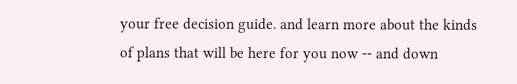your free decision guide. and learn more about the kinds of plans that will be here for you now -- and down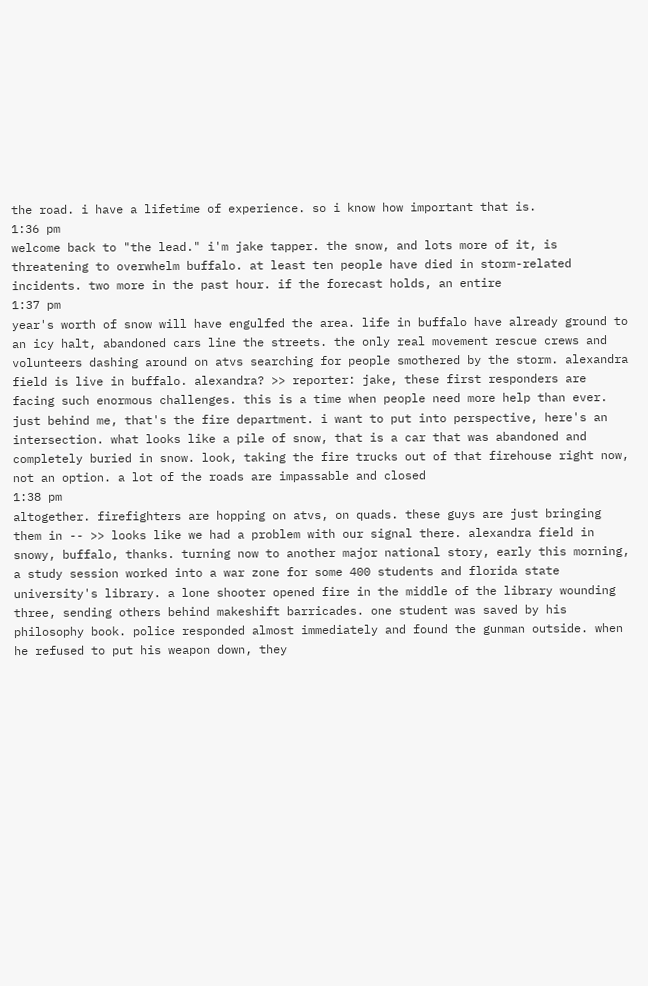the road. i have a lifetime of experience. so i know how important that is.
1:36 pm
welcome back to "the lead." i'm jake tapper. the snow, and lots more of it, is threatening to overwhelm buffalo. at least ten people have died in storm-related incidents. two more in the past hour. if the forecast holds, an entire
1:37 pm
year's worth of snow will have engulfed the area. life in buffalo have already ground to an icy halt, abandoned cars line the streets. the only real movement rescue crews and volunteers dashing around on atvs searching for people smothered by the storm. alexandra field is live in buffalo. alexandra? >> reporter: jake, these first responders are facing such enormous challenges. this is a time when people need more help than ever. just behind me, that's the fire department. i want to put into perspective, here's an intersection. what looks like a pile of snow, that is a car that was abandoned and completely buried in snow. look, taking the fire trucks out of that firehouse right now, not an option. a lot of the roads are impassable and closed
1:38 pm
altogether. firefighters are hopping on atvs, on quads. these guys are just bringing them in -- >> looks like we had a problem with our signal there. alexandra field in snowy, buffalo, thanks. turning now to another major national story, early this morning, a study session worked into a war zone for some 400 students and florida state university's library. a lone shooter opened fire in the middle of the library wounding three, sending others behind makeshift barricades. one student was saved by his philosophy book. police responded almost immediately and found the gunman outside. when he refused to put his weapon down, they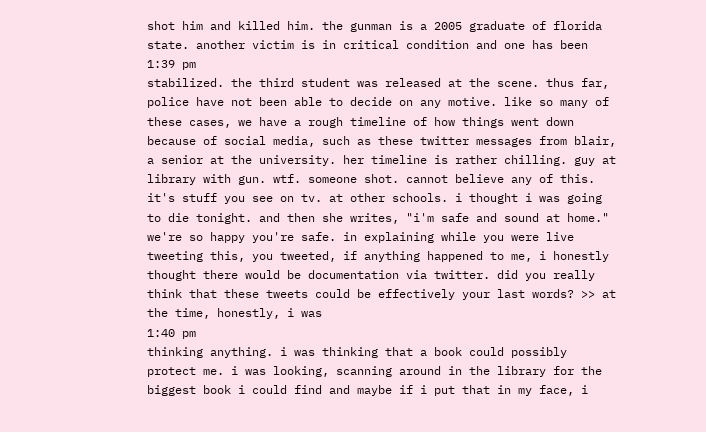shot him and killed him. the gunman is a 2005 graduate of florida state. another victim is in critical condition and one has been
1:39 pm
stabilized. the third student was released at the scene. thus far, police have not been able to decide on any motive. like so many of these cases, we have a rough timeline of how things went down because of social media, such as these twitter messages from blair, a senior at the university. her timeline is rather chilling. guy at library with gun. wtf. someone shot. cannot believe any of this. it's stuff you see on tv. at other schools. i thought i was going to die tonight. and then she writes, "i'm safe and sound at home." we're so happy you're safe. in explaining while you were live tweeting this, you tweeted, if anything happened to me, i honestly thought there would be documentation via twitter. did you really think that these tweets could be effectively your last words? >> at the time, honestly, i was
1:40 pm
thinking anything. i was thinking that a book could possibly protect me. i was looking, scanning around in the library for the biggest book i could find and maybe if i put that in my face, i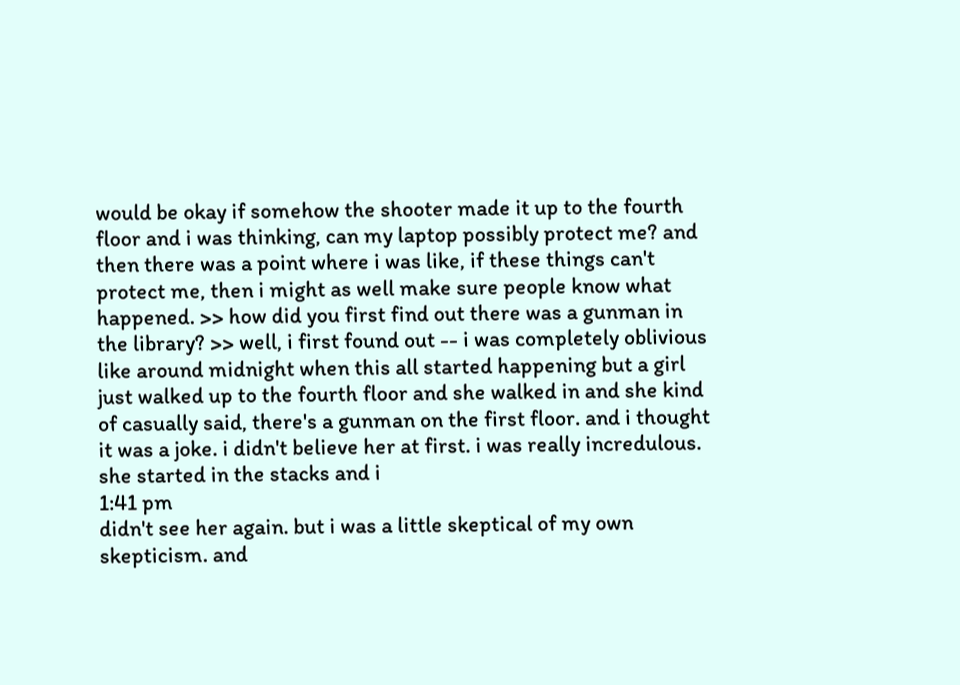would be okay if somehow the shooter made it up to the fourth floor and i was thinking, can my laptop possibly protect me? and then there was a point where i was like, if these things can't protect me, then i might as well make sure people know what happened. >> how did you first find out there was a gunman in the library? >> well, i first found out -- i was completely oblivious like around midnight when this all started happening but a girl just walked up to the fourth floor and she walked in and she kind of casually said, there's a gunman on the first floor. and i thought it was a joke. i didn't believe her at first. i was really incredulous. she started in the stacks and i
1:41 pm
didn't see her again. but i was a little skeptical of my own skepticism. and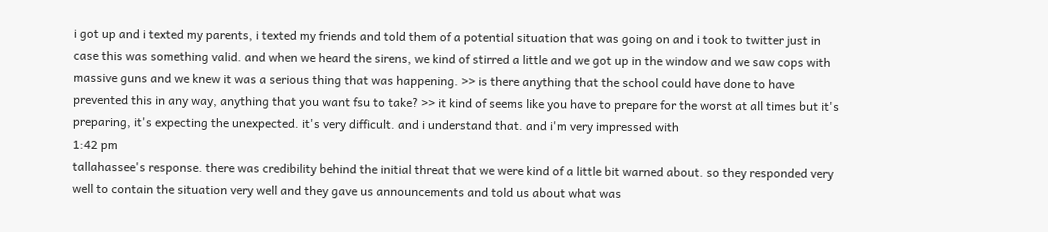i got up and i texted my parents, i texted my friends and told them of a potential situation that was going on and i took to twitter just in case this was something valid. and when we heard the sirens, we kind of stirred a little and we got up in the window and we saw cops with massive guns and we knew it was a serious thing that was happening. >> is there anything that the school could have done to have prevented this in any way, anything that you want fsu to take? >> it kind of seems like you have to prepare for the worst at all times but it's preparing, it's expecting the unexpected. it's very difficult. and i understand that. and i'm very impressed with
1:42 pm
tallahassee's response. there was credibility behind the initial threat that we were kind of a little bit warned about. so they responded very well to contain the situation very well and they gave us announcements and told us about what was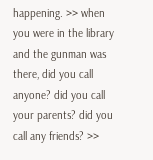happening. >> when you were in the library and the gunman was there, did you call anyone? did you call your parents? did you call any friends? >>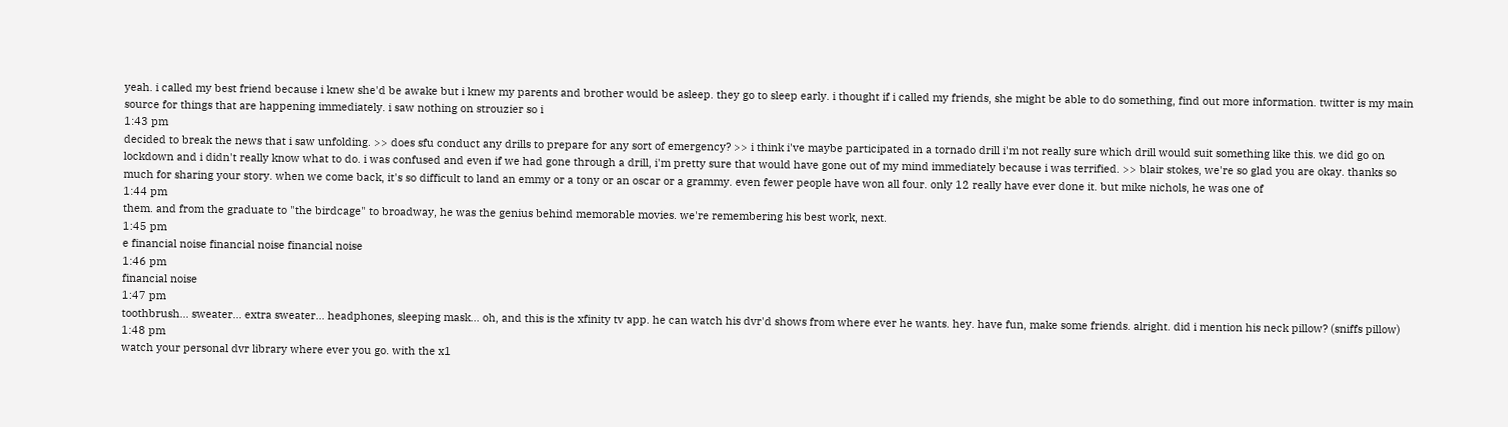yeah. i called my best friend because i knew she'd be awake but i knew my parents and brother would be asleep. they go to sleep early. i thought if i called my friends, she might be able to do something, find out more information. twitter is my main source for things that are happening immediately. i saw nothing on strouzier so i
1:43 pm
decided to break the news that i saw unfolding. >> does sfu conduct any drills to prepare for any sort of emergency? >> i think i've maybe participated in a tornado drill i'm not really sure which drill would suit something like this. we did go on lockdown and i didn't really know what to do. i was confused and even if we had gone through a drill, i'm pretty sure that would have gone out of my mind immediately because i was terrified. >> blair stokes, we're so glad you are okay. thanks so much for sharing your story. when we come back, it's so difficult to land an emmy or a tony or an oscar or a grammy. even fewer people have won all four. only 12 really have ever done it. but mike nichols, he was one of
1:44 pm
them. and from the graduate to "the birdcage" to broadway, he was the genius behind memorable movies. we're remembering his best work, next.
1:45 pm
e financial noise financial noise financial noise
1:46 pm
financial noise
1:47 pm
toothbrush... sweater... extra sweater... headphones, sleeping mask... oh, and this is the xfinity tv app. he can watch his dvr'd shows from where ever he wants. hey. have fun, make some friends. alright. did i mention his neck pillow? (sniffs pillow)
1:48 pm
watch your personal dvr library where ever you go. with the x1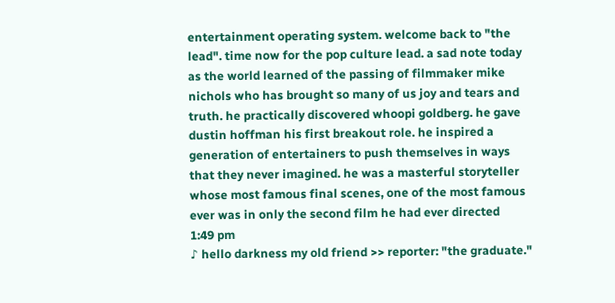entertainment operating system. welcome back to "the lead". time now for the pop culture lead. a sad note today as the world learned of the passing of filmmaker mike nichols who has brought so many of us joy and tears and truth. he practically discovered whoopi goldberg. he gave dustin hoffman his first breakout role. he inspired a generation of entertainers to push themselves in ways that they never imagined. he was a masterful storyteller whose most famous final scenes, one of the most famous ever was in only the second film he had ever directed
1:49 pm
♪ hello darkness my old friend >> reporter: "the graduate."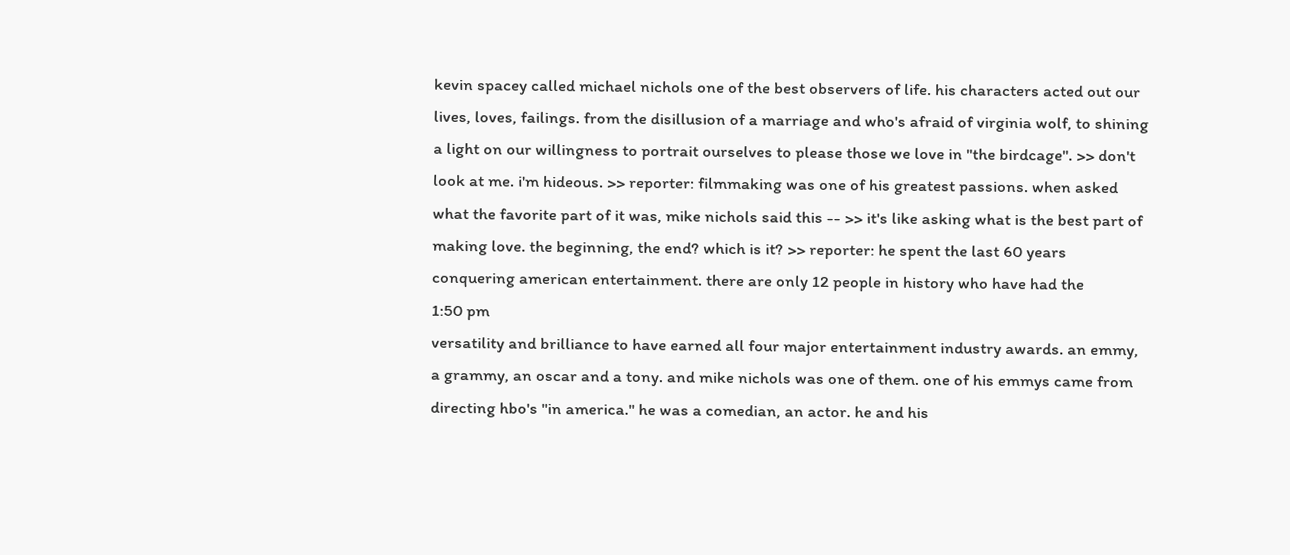kevin spacey called michael nichols one of the best observers of life. his characters acted out our lives, loves, failings. from the disillusion of a marriage and who's afraid of virginia wolf, to shining a light on our willingness to portrait ourselves to please those we love in "the birdcage". >> don't look at me. i'm hideous. >> reporter: filmmaking was one of his greatest passions. when asked what the favorite part of it was, mike nichols said this -- >> it's like asking what is the best part of making love. the beginning, the end? which is it? >> reporter: he spent the last 60 years conquering american entertainment. there are only 12 people in history who have had the
1:50 pm
versatility and brilliance to have earned all four major entertainment industry awards. an emmy, a grammy, an oscar and a tony. and mike nichols was one of them. one of his emmys came from directing hbo's "in america." he was a comedian, an actor. he and his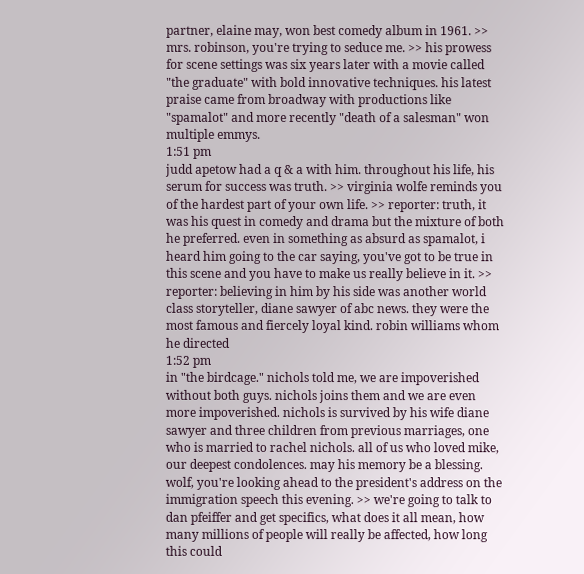partner, elaine may, won best comedy album in 1961. >> mrs. robinson, you're trying to seduce me. >> his prowess for scene settings was six years later with a movie called "the graduate" with bold innovative techniques. his latest praise came from broadway with productions like "spamalot" and more recently "death of a salesman" won multiple emmys.
1:51 pm
judd apetow had a q & a with him. throughout his life, his serum for success was truth. >> virginia wolfe reminds you of the hardest part of your own life. >> reporter: truth, it was his quest in comedy and drama but the mixture of both he preferred. even in something as absurd as spamalot, i heard him going to the car saying, you've got to be true in this scene and you have to make us really believe in it. >> reporter: believing in him by his side was another world class storyteller, diane sawyer of abc news. they were the most famous and fiercely loyal kind. robin williams whom he directed
1:52 pm
in "the birdcage." nichols told me, we are impoverished without both guys. nichols joins them and we are even more impoverished. nichols is survived by his wife diane sawyer and three children from previous marriages, one who is married to rachel nichols. all of us who loved mike, our deepest condolences. may his memory be a blessing. wolf, you're looking ahead to the president's address on the immigration speech this evening. >> we're going to talk to dan pfeiffer and get specifics, what does it all mean, how many millions of people will really be affected, how long this could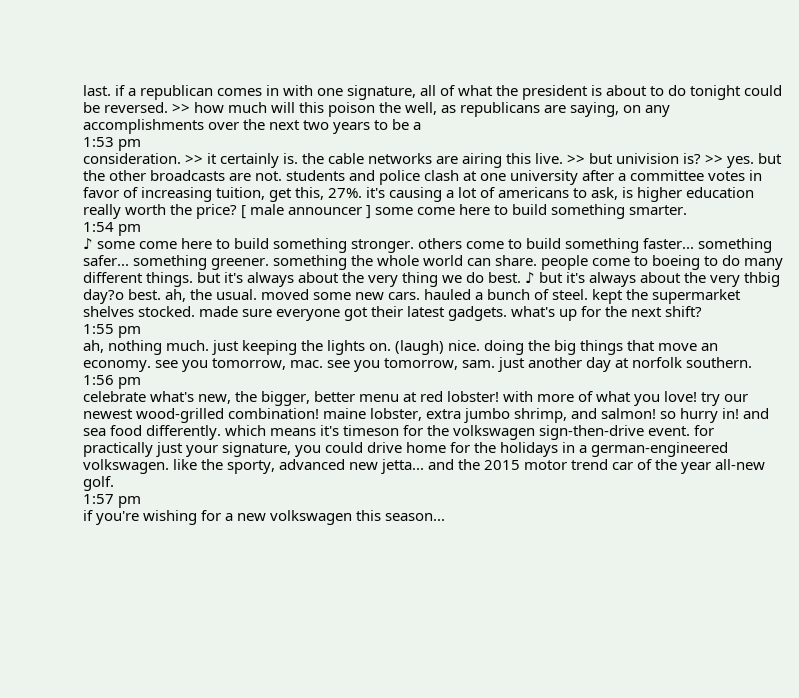last. if a republican comes in with one signature, all of what the president is about to do tonight could be reversed. >> how much will this poison the well, as republicans are saying, on any accomplishments over the next two years to be a
1:53 pm
consideration. >> it certainly is. the cable networks are airing this live. >> but univision is? >> yes. but the other broadcasts are not. students and police clash at one university after a committee votes in favor of increasing tuition, get this, 27%. it's causing a lot of americans to ask, is higher education really worth the price? [ male announcer ] some come here to build something smarter.
1:54 pm
♪ some come here to build something stronger. others come to build something faster... something safer... something greener. something the whole world can share. people come to boeing to do many different things. but it's always about the very thing we do best. ♪ but it's always about the very thbig day?o best. ah, the usual. moved some new cars. hauled a bunch of steel. kept the supermarket shelves stocked. made sure everyone got their latest gadgets. what's up for the next shift?
1:55 pm
ah, nothing much. just keeping the lights on. (laugh) nice. doing the big things that move an economy. see you tomorrow, mac. see you tomorrow, sam. just another day at norfolk southern.
1:56 pm
celebrate what's new, the bigger, better menu at red lobster! with more of what you love! try our newest wood-grilled combination! maine lobster, extra jumbo shrimp, and salmon! so hurry in! and sea food differently. which means it's timeson for the volkswagen sign-then-drive event. for practically just your signature, you could drive home for the holidays in a german-engineered volkswagen. like the sporty, advanced new jetta... and the 2015 motor trend car of the year all-new golf.
1:57 pm
if you're wishing for a new volkswagen this season...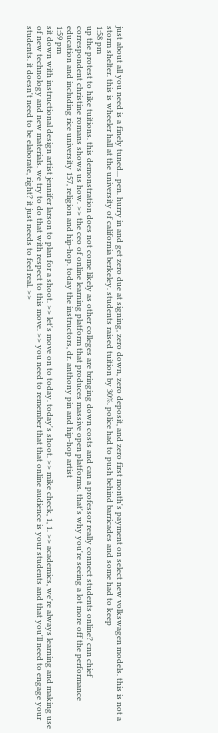just about all you need is a finely tuned... pen. hurry in and get zero due at signing, zero down, zero deposit, and zero first month's payment on select new volkswagen models. this is not a storm shelter. this is wheeler hall at the university of california berkeley. students raised tuition by 30%. police had to push behind barricades and some had to keep
1:58 pm
up the protest to hike tuitions. this demonstration does not come likely as other colleges are bringing down costs and can a professor really connect students online? cnn chief correspondent christine romans shows us how. >> the ceo of online learning platform that produces massive open platforms. that's why you're seeing a lot more off the performance education and including rice university 157, religion and hip-hop. today the instructors, dr. anthony pin and hip-hop artist
1:59 pm
sit down with instructional design artist jennifer larson to plan for a shoot. >> let's move on to today. today's shoot. >> mike check, 1, 1. >> academics, we're always learning and making use of new technology and new materials. we try to do that with respect to this move. >> you need to remember that that online audience is your students and that you'll need to engage your students. it doesn't need to be elaborate, right? it just needs to feel real. >>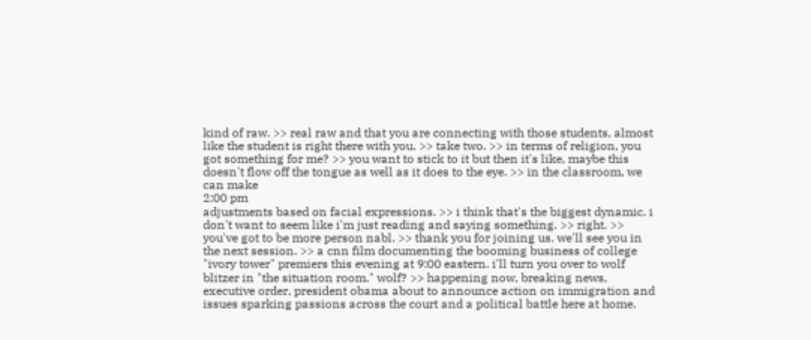kind of raw. >> real raw and that you are connecting with those students, almost like the student is right there with you. >> take two. >> in terms of religion, you got something for me? >> you want to stick to it but then it's like, maybe this doesn't flow off the tongue as well as it does to the eye. >> in the classroom, we can make
2:00 pm
adjustments based on facial expressions. >> i think that's the biggest dynamic. i don't want to seem like i'm just reading and saying something. >> right. >> you've got to be more person nabl. >> thank you for joining us. we'll see you in the next session. >> a cnn film documenting the booming business of college "ivory tower" premiers this evening at 9:00 eastern. i'll turn you over to wolf blitzer in "the situation room." wolf? >> happening now, breaking news, executive order, president obama about to announce action on immigration and issues sparking passions across the court and a political battle here at home.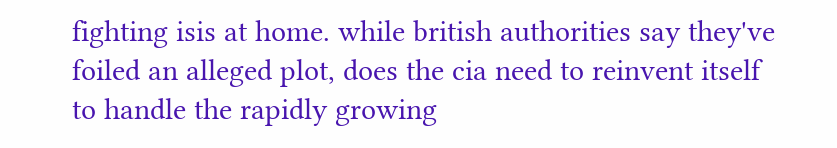fighting isis at home. while british authorities say they've foiled an alleged plot, does the cia need to reinvent itself to handle the rapidly growing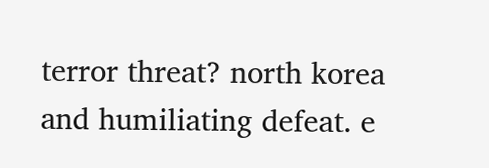terror threat? north korea and humiliating defeat. e